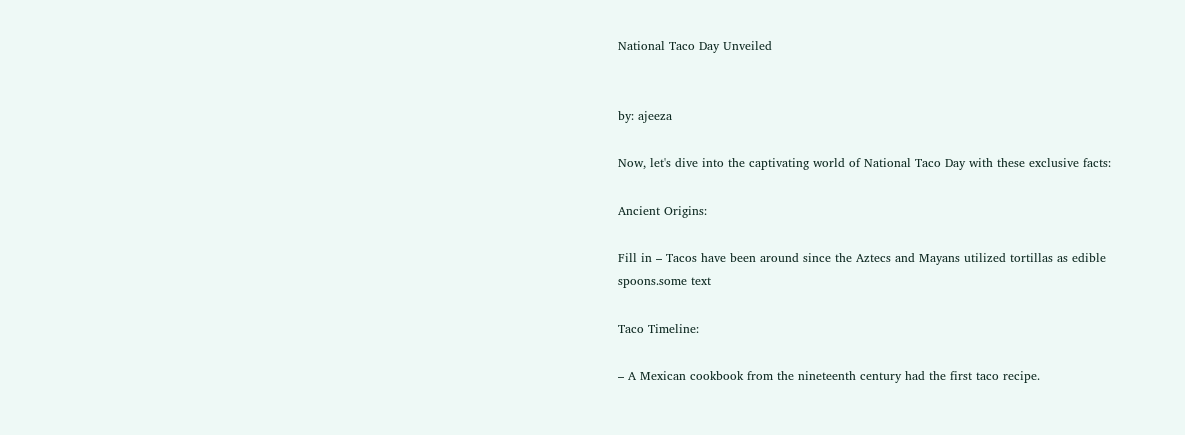National Taco Day Unveiled


by: ajeeza

Now, let's dive into the captivating world of National Taco Day with these exclusive facts:

Ancient Origins:

Fill in – Tacos have been around since the Aztecs and Mayans utilized tortillas as edible spoons.some text

Taco Timeline:

– A Mexican cookbook from the nineteenth century had the first taco recipe.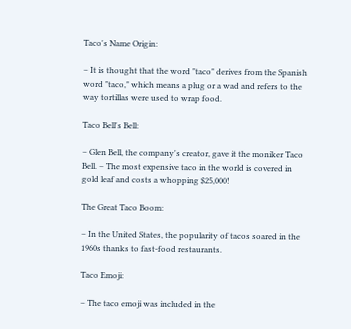Taco's Name Origin:

– It is thought that the word "taco" derives from the Spanish word "taco," which means a plug or a wad and refers to the way tortillas were used to wrap food.

Taco Bell's Bell:

– Glen Bell, the company's creator, gave it the moniker Taco Bell. – The most expensive taco in the world is covered in gold leaf and costs a whopping $25,000!

The Great Taco Boom:

– In the United States, the popularity of tacos soared in the 1960s thanks to fast-food restaurants.

Taco Emoji:

– The taco emoji was included in the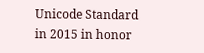Unicode Standard in 2015 in honor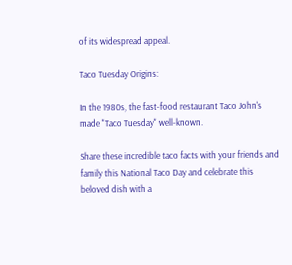of its widespread appeal.

Taco Tuesday Origins:

In the 1980s, the fast-food restaurant Taco John's made "Taco Tuesday" well-known.

Share these incredible taco facts with your friends and family this National Taco Day and celebrate this beloved dish with a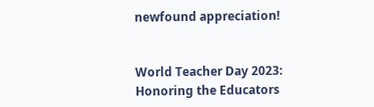newfound appreciation!


World Teacher Day 2023: Honoring the Educators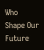Who Shape Our Future